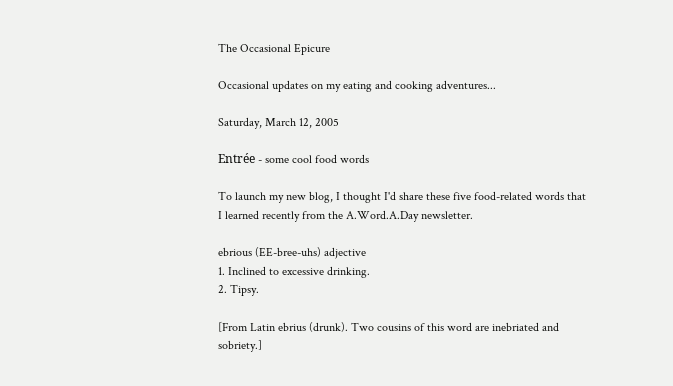The Occasional Epicure

Occasional updates on my eating and cooking adventures...

Saturday, March 12, 2005

Entrée - some cool food words

To launch my new blog, I thought I'd share these five food-related words that I learned recently from the A.Word.A.Day newsletter.

ebrious (EE-bree-uhs) adjective
1. Inclined to excessive drinking.
2. Tipsy.

[From Latin ebrius (drunk). Two cousins of this word are inebriated and sobriety.]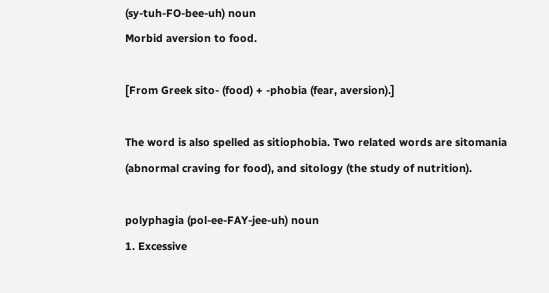(sy-tuh-FO-bee-uh) noun
Morbid aversion to food.

[From Greek sito- (food) + -phobia (fear, aversion).]

The word is also spelled as sitiophobia. Two related words are sitomania (abnormal craving for food), and sitology (the study of nutrition).

polyphagia (pol-ee-FAY-jee-uh) noun
1. Excessive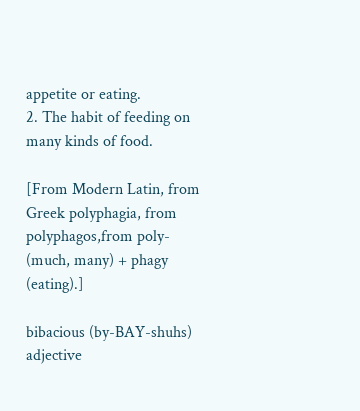appetite or eating.
2. The habit of feeding on many kinds of food.

[From Modern Latin, from Greek polyphagia, from polyphagos,from poly- (much, many) + phagy (eating).]

bibacious (by-BAY-shuhs) adjective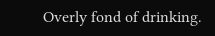Overly fond of drinking.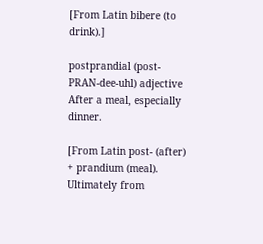[From Latin bibere (to drink).]

postprandial (post-PRAN-dee-uhl) adjective
After a meal, especially dinner.

[From Latin post- (after) + prandium (meal). Ultimately from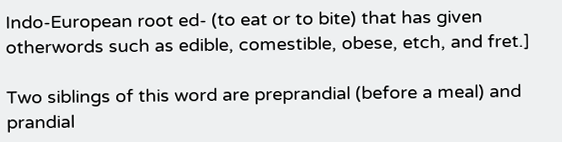Indo-European root ed- (to eat or to bite) that has given otherwords such as edible, comestible, obese, etch, and fret.]

Two siblings of this word are preprandial (before a meal) and prandial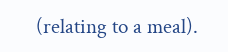(relating to a meal).